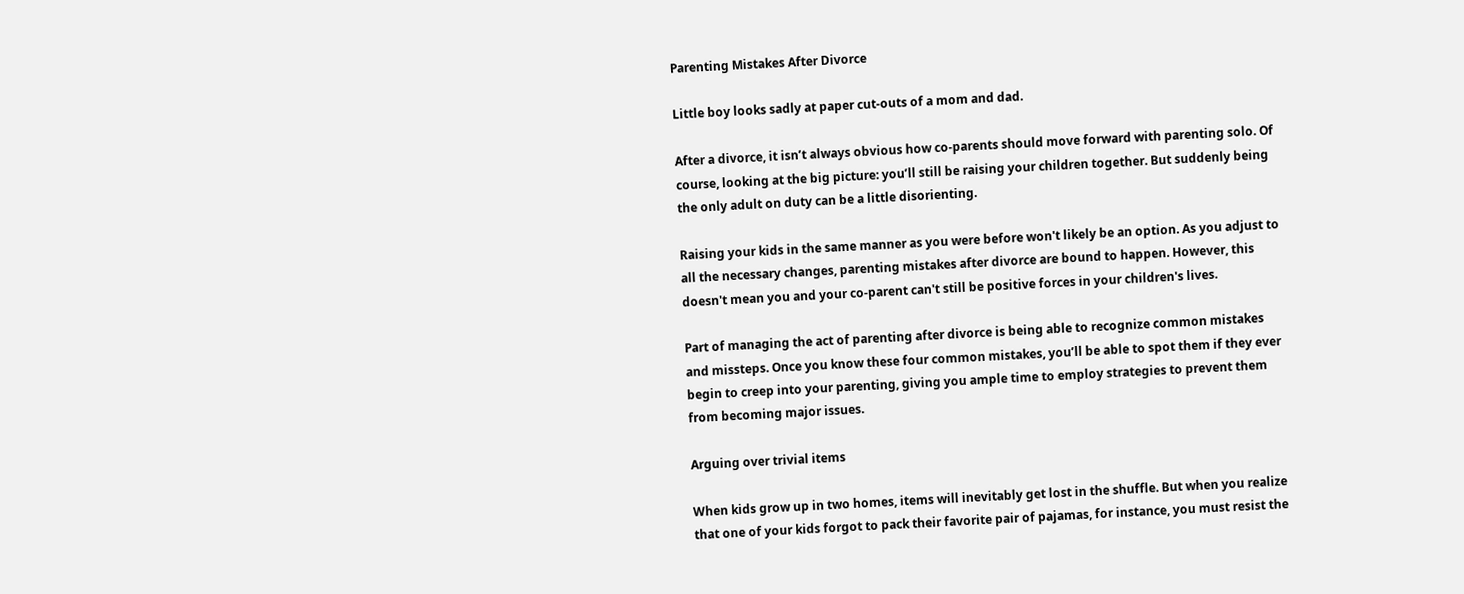Parenting Mistakes After Divorce

Little boy looks sadly at paper cut-outs of a mom and dad.

After a divorce, it isn’t always obvious how co-parents should move forward with parenting solo. Of course, looking at the big picture: you’ll still be raising your children together. But suddenly being the only adult on duty can be a little disorienting.

Raising your kids in the same manner as you were before won't likely be an option. As you adjust to all the necessary changes, parenting mistakes after divorce are bound to happen. However, this doesn't mean you and your co-parent can't still be positive forces in your children's lives.

Part of managing the act of parenting after divorce is being able to recognize common mistakes and missteps. Once you know these four common mistakes, you’ll be able to spot them if they ever begin to creep into your parenting, giving you ample time to employ strategies to prevent them from becoming major issues.

Arguing over trivial items

When kids grow up in two homes, items will inevitably get lost in the shuffle. But when you realize that one of your kids forgot to pack their favorite pair of pajamas, for instance, you must resist the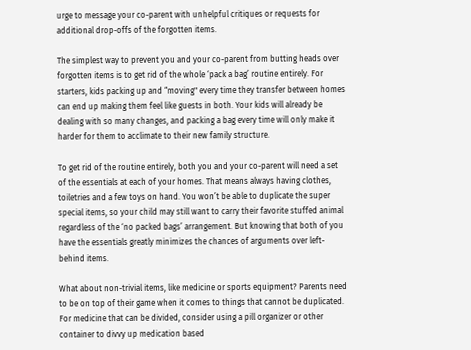urge to message your co-parent with unhelpful critiques or requests for additional drop-offs of the forgotten items.

The simplest way to prevent you and your co-parent from butting heads over forgotten items is to get rid of the whole ‘pack a bag’ routine entirely. For starters, kids packing up and “moving" every time they transfer between homes can end up making them feel like guests in both. Your kids will already be dealing with so many changes, and packing a bag every time will only make it harder for them to acclimate to their new family structure.

To get rid of the routine entirely, both you and your co-parent will need a set of the essentials at each of your homes. That means always having clothes, toiletries and a few toys on hand. You won’t be able to duplicate the super special items, so your child may still want to carry their favorite stuffed animal regardless of the ‘no packed bags’ arrangement. But knowing that both of you have the essentials greatly minimizes the chances of arguments over left-behind items.

What about non-trivial items, like medicine or sports equipment? Parents need to be on top of their game when it comes to things that cannot be duplicated. For medicine that can be divided, consider using a pill organizer or other container to divvy up medication based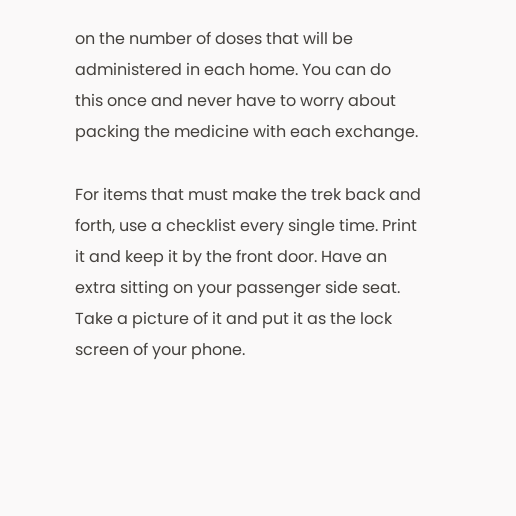on the number of doses that will be administered in each home. You can do this once and never have to worry about packing the medicine with each exchange.

For items that must make the trek back and forth, use a checklist every single time. Print it and keep it by the front door. Have an extra sitting on your passenger side seat. Take a picture of it and put it as the lock screen of your phone.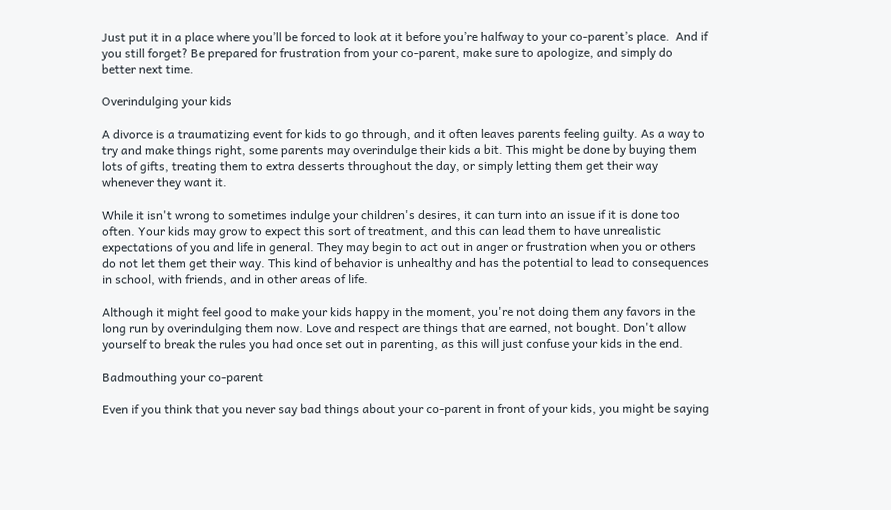Just put it in a place where you’ll be forced to look at it before you’re halfway to your co-parent’s place.  And if you still forget? Be prepared for frustration from your co-parent, make sure to apologize, and simply do better next time.

Overindulging your kids

A divorce is a traumatizing event for kids to go through, and it often leaves parents feeling guilty. As a way to try and make things right, some parents may overindulge their kids a bit. This might be done by buying them lots of gifts, treating them to extra desserts throughout the day, or simply letting them get their way whenever they want it.

While it isn't wrong to sometimes indulge your children's desires, it can turn into an issue if it is done too often. Your kids may grow to expect this sort of treatment, and this can lead them to have unrealistic expectations of you and life in general. They may begin to act out in anger or frustration when you or others do not let them get their way. This kind of behavior is unhealthy and has the potential to lead to consequences in school, with friends, and in other areas of life.

Although it might feel good to make your kids happy in the moment, you're not doing them any favors in the long run by overindulging them now. Love and respect are things that are earned, not bought. Don't allow yourself to break the rules you had once set out in parenting, as this will just confuse your kids in the end.

Badmouthing your co-parent

Even if you think that you never say bad things about your co-parent in front of your kids, you might be saying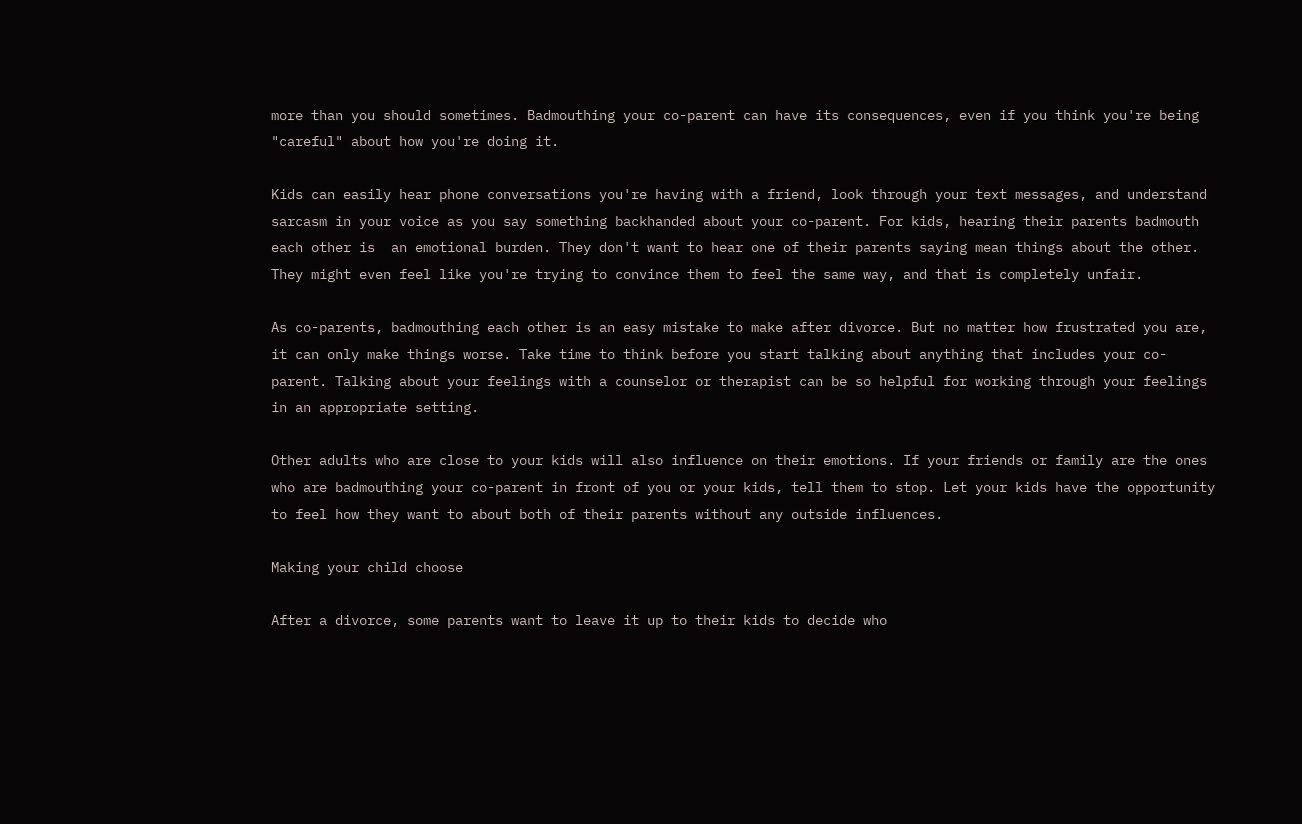more than you should sometimes. Badmouthing your co-parent can have its consequences, even if you think you're being "careful" about how you're doing it.

Kids can easily hear phone conversations you're having with a friend, look through your text messages, and understand sarcasm in your voice as you say something backhanded about your co-parent. For kids, hearing their parents badmouth each other is  an emotional burden. They don't want to hear one of their parents saying mean things about the other. They might even feel like you're trying to convince them to feel the same way, and that is completely unfair.

As co-parents, badmouthing each other is an easy mistake to make after divorce. But no matter how frustrated you are, it can only make things worse. Take time to think before you start talking about anything that includes your co-parent. Talking about your feelings with a counselor or therapist can be so helpful for working through your feelings in an appropriate setting.

Other adults who are close to your kids will also influence on their emotions. If your friends or family are the ones who are badmouthing your co-parent in front of you or your kids, tell them to stop. Let your kids have the opportunity to feel how they want to about both of their parents without any outside influences.

Making your child choose

After a divorce, some parents want to leave it up to their kids to decide who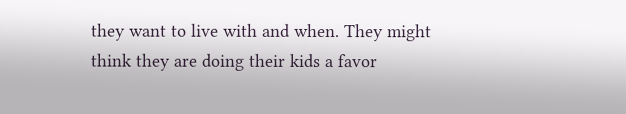they want to live with and when. They might think they are doing their kids a favor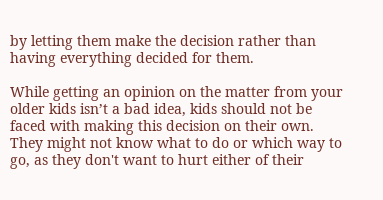by letting them make the decision rather than having everything decided for them.

While getting an opinion on the matter from your older kids isn’t a bad idea, kids should not be faced with making this decision on their own. They might not know what to do or which way to go, as they don't want to hurt either of their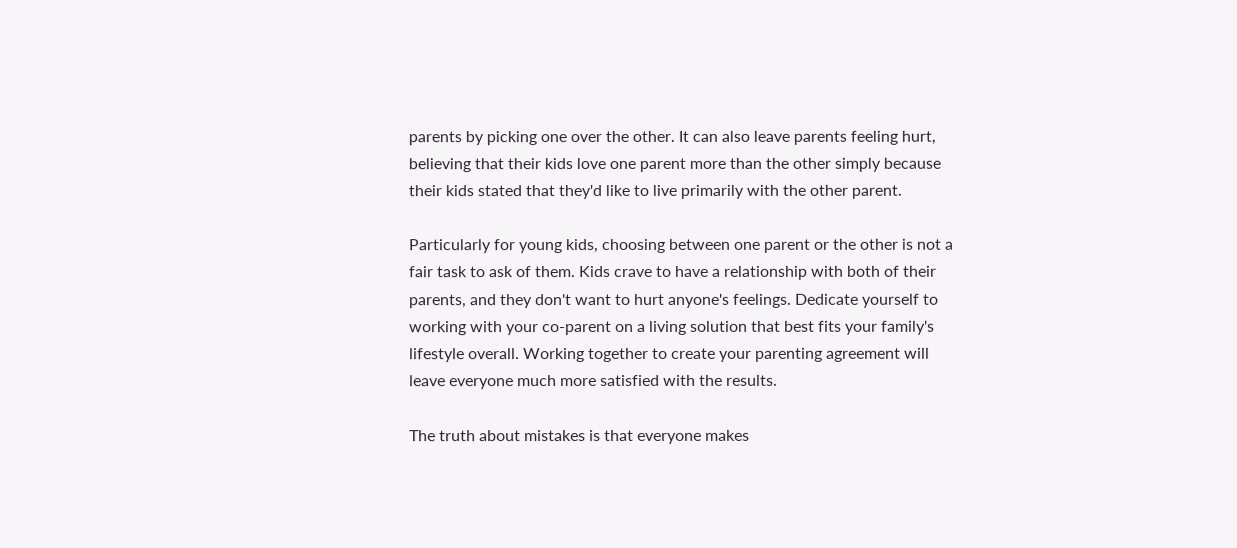parents by picking one over the other. It can also leave parents feeling hurt, believing that their kids love one parent more than the other simply because their kids stated that they'd like to live primarily with the other parent.

Particularly for young kids, choosing between one parent or the other is not a fair task to ask of them. Kids crave to have a relationship with both of their parents, and they don't want to hurt anyone's feelings. Dedicate yourself to working with your co-parent on a living solution that best fits your family's lifestyle overall. Working together to create your parenting agreement will leave everyone much more satisfied with the results.

The truth about mistakes is that everyone makes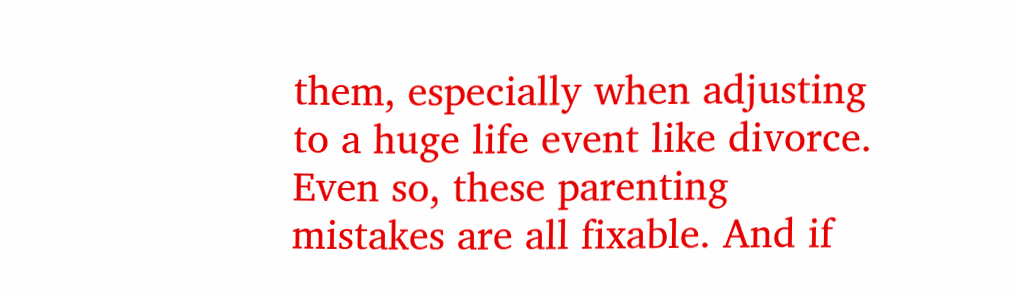them, especially when adjusting to a huge life event like divorce. Even so, these parenting mistakes are all fixable. And if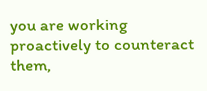you are working proactively to counteract them,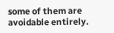some of them are avoidable entirely.